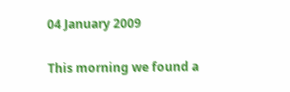04 January 2009

This morning we found a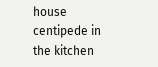house centipede in the kitchen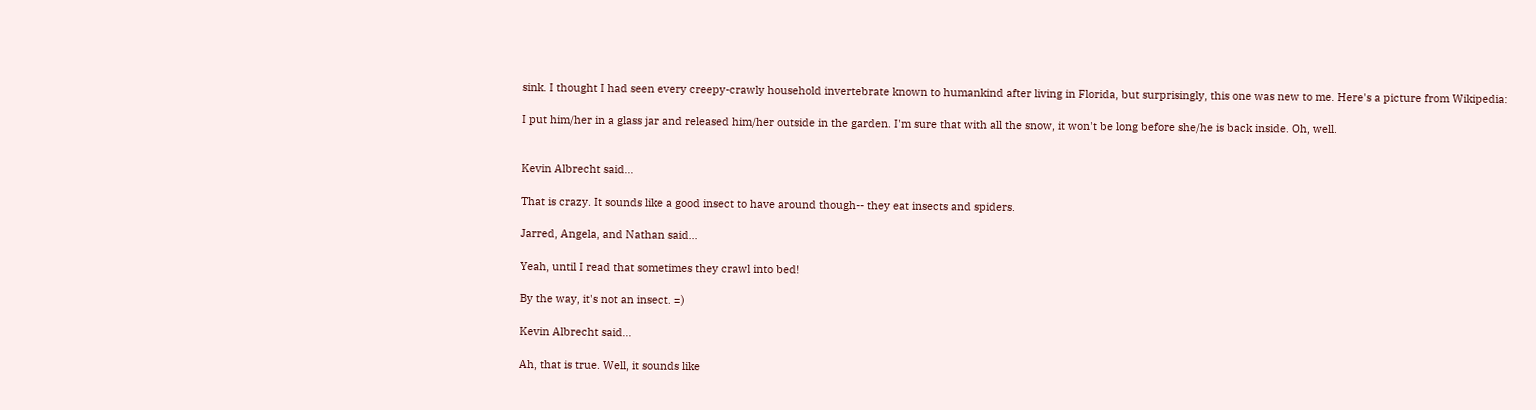sink. I thought I had seen every creepy-crawly household invertebrate known to humankind after living in Florida, but surprisingly, this one was new to me. Here's a picture from Wikipedia:

I put him/her in a glass jar and released him/her outside in the garden. I'm sure that with all the snow, it won't be long before she/he is back inside. Oh, well.


Kevin Albrecht said...

That is crazy. It sounds like a good insect to have around though-- they eat insects and spiders.

Jarred, Angela, and Nathan said...

Yeah, until I read that sometimes they crawl into bed!

By the way, it's not an insect. =)

Kevin Albrecht said...

Ah, that is true. Well, it sounds like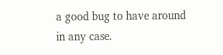a good bug to have around in any case.